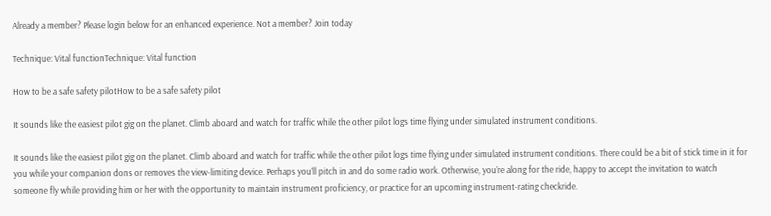Already a member? Please login below for an enhanced experience. Not a member? Join today

Technique: Vital functionTechnique: Vital function

How to be a safe safety pilotHow to be a safe safety pilot

It sounds like the easiest pilot gig on the planet. Climb aboard and watch for traffic while the other pilot logs time flying under simulated instrument conditions.

It sounds like the easiest pilot gig on the planet. Climb aboard and watch for traffic while the other pilot logs time flying under simulated instrument conditions. There could be a bit of stick time in it for you while your companion dons or removes the view-limiting device. Perhaps you’ll pitch in and do some radio work. Otherwise, you’re along for the ride, happy to accept the invitation to watch someone fly while providing him or her with the opportunity to maintain instrument proficiency, or practice for an upcoming instrument-rating checkride.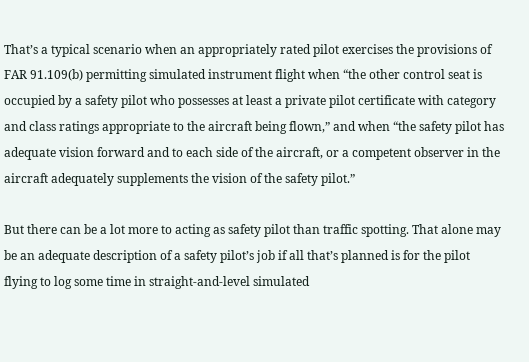That’s a typical scenario when an appropriately rated pilot exercises the provisions of FAR 91.109(b) permitting simulated instrument flight when “the other control seat is occupied by a safety pilot who possesses at least a private pilot certificate with category and class ratings appropriate to the aircraft being flown,” and when “the safety pilot has adequate vision forward and to each side of the aircraft, or a competent observer in the aircraft adequately supplements the vision of the safety pilot.”

But there can be a lot more to acting as safety pilot than traffic spotting. That alone may be an adequate description of a safety pilot’s job if all that’s planned is for the pilot flying to log some time in straight-and-level simulated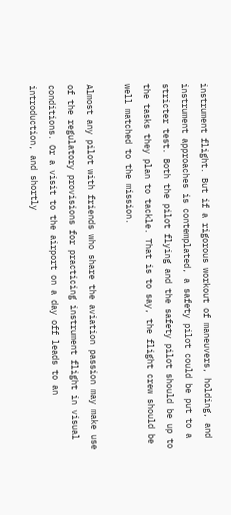instrument flight. But if a rigorous workout of maneuvers, holding, and instrument approaches is contemplated, a safety pilot could be put to a stricter test. Both the pilot flying and the safety pilot should be up to the tasks they plan to tackle. That is to say, the flight crew should be well matched to the mission.

Almost any pilot with friends who share the aviation passion may make use of the regulatory provisions for practicing instrument flight in visual conditions. Or a visit to the airport on a day off leads to an introduction, and shortly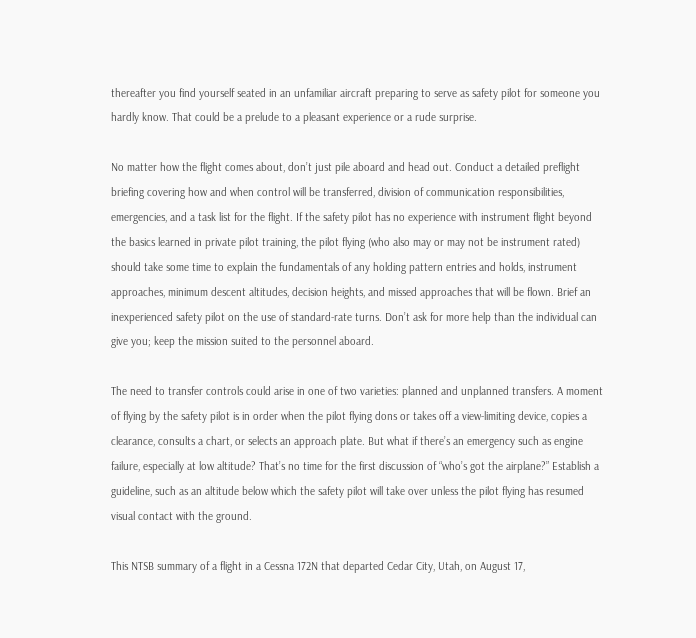thereafter you find yourself seated in an unfamiliar aircraft preparing to serve as safety pilot for someone you hardly know. That could be a prelude to a pleasant experience or a rude surprise.

No matter how the flight comes about, don’t just pile aboard and head out. Conduct a detailed preflight briefing covering how and when control will be transferred, division of communication responsibilities, emergencies, and a task list for the flight. If the safety pilot has no experience with instrument flight beyond the basics learned in private pilot training, the pilot flying (who also may or may not be instrument rated) should take some time to explain the fundamentals of any holding pattern entries and holds, instrument approaches, minimum descent altitudes, decision heights, and missed approaches that will be flown. Brief an inexperienced safety pilot on the use of standard-rate turns. Don’t ask for more help than the individual can give you; keep the mission suited to the personnel aboard.

The need to transfer controls could arise in one of two varieties: planned and unplanned transfers. A moment of flying by the safety pilot is in order when the pilot flying dons or takes off a view-limiting device, copies a clearance, consults a chart, or selects an approach plate. But what if there’s an emergency such as engine failure, especially at low altitude? That’s no time for the first discussion of “who’s got the airplane?” Establish a guideline, such as an altitude below which the safety pilot will take over unless the pilot flying has resumed visual contact with the ground.

This NTSB summary of a flight in a Cessna 172N that departed Cedar City, Utah, on August 17,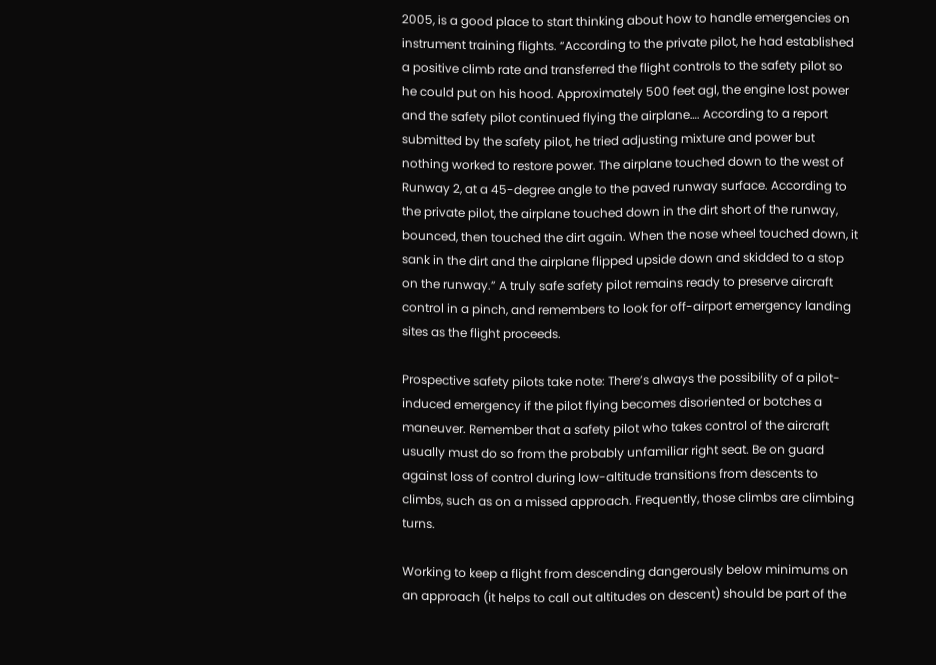2005, is a good place to start thinking about how to handle emergencies on instrument training flights. “According to the private pilot, he had established a positive climb rate and transferred the flight controls to the safety pilot so he could put on his hood. Approximately 500 feet agl, the engine lost power and the safety pilot continued flying the airplane…. According to a report submitted by the safety pilot, he tried adjusting mixture and power but nothing worked to restore power. The airplane touched down to the west of Runway 2, at a 45-degree angle to the paved runway surface. According to the private pilot, the airplane touched down in the dirt short of the runway, bounced, then touched the dirt again. When the nose wheel touched down, it sank in the dirt and the airplane flipped upside down and skidded to a stop on the runway.” A truly safe safety pilot remains ready to preserve aircraft control in a pinch, and remembers to look for off-airport emergency landing sites as the flight proceeds.

Prospective safety pilots take note: There’s always the possibility of a pilot-induced emergency if the pilot flying becomes disoriented or botches a maneuver. Remember that a safety pilot who takes control of the aircraft usually must do so from the probably unfamiliar right seat. Be on guard against loss of control during low-altitude transitions from descents to climbs, such as on a missed approach. Frequently, those climbs are climbing turns.

Working to keep a flight from descending dangerously below minimums on an approach (it helps to call out altitudes on descent) should be part of the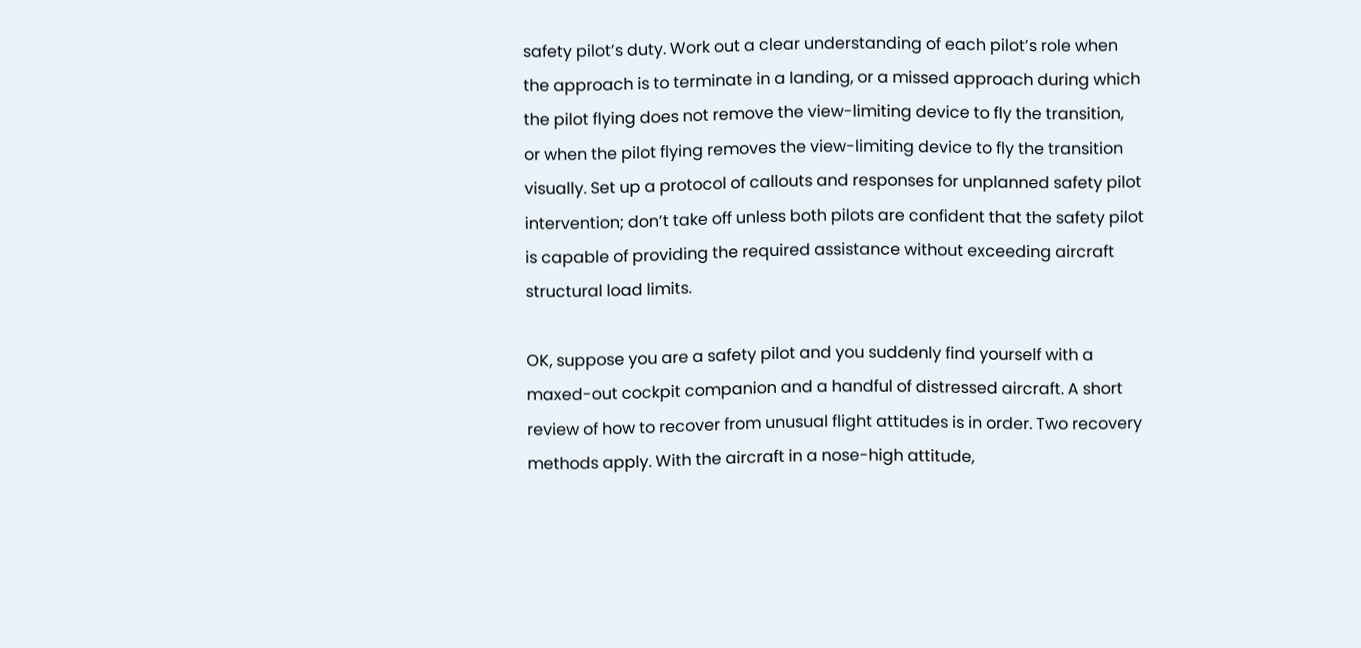safety pilot’s duty. Work out a clear understanding of each pilot’s role when the approach is to terminate in a landing, or a missed approach during which the pilot flying does not remove the view-limiting device to fly the transition, or when the pilot flying removes the view-limiting device to fly the transition visually. Set up a protocol of callouts and responses for unplanned safety pilot intervention; don’t take off unless both pilots are confident that the safety pilot is capable of providing the required assistance without exceeding aircraft structural load limits.

OK, suppose you are a safety pilot and you suddenly find yourself with a maxed-out cockpit companion and a handful of distressed aircraft. A short review of how to recover from unusual flight attitudes is in order. Two recovery methods apply. With the aircraft in a nose-high attitude,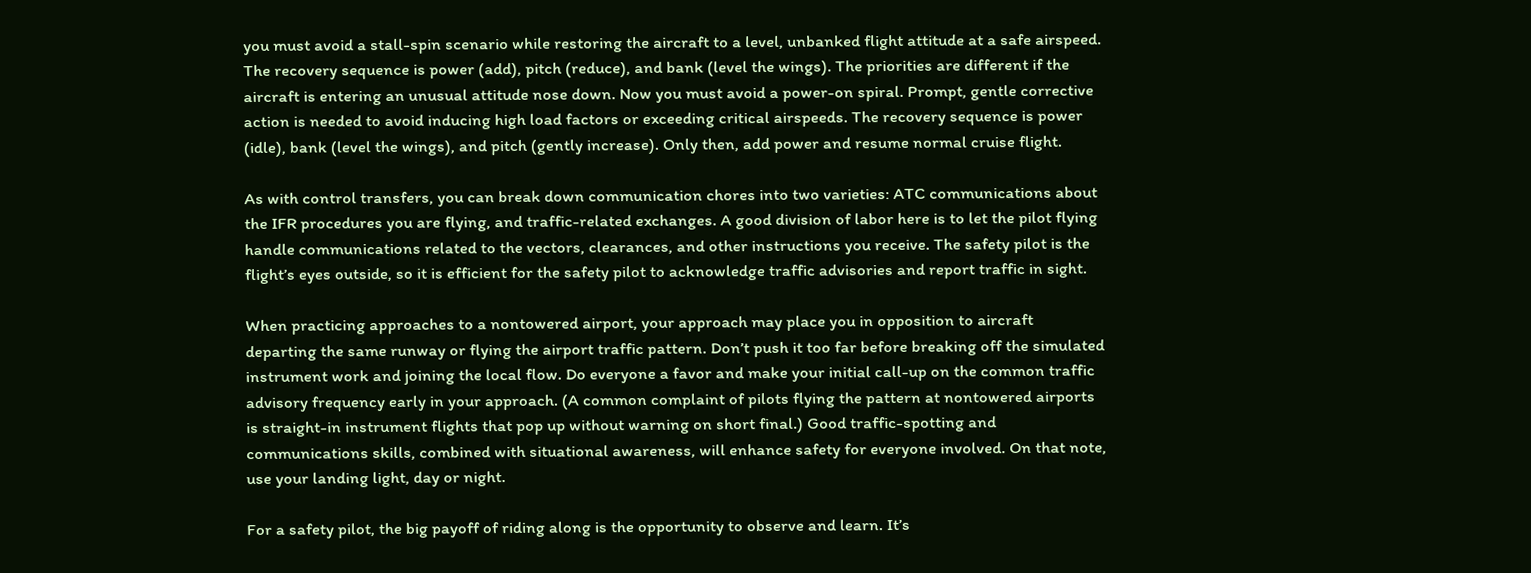you must avoid a stall-spin scenario while restoring the aircraft to a level, unbanked flight attitude at a safe airspeed. The recovery sequence is power (add), pitch (reduce), and bank (level the wings). The priorities are different if the aircraft is entering an unusual attitude nose down. Now you must avoid a power-on spiral. Prompt, gentle corrective action is needed to avoid inducing high load factors or exceeding critical airspeeds. The recovery sequence is power (idle), bank (level the wings), and pitch (gently increase). Only then, add power and resume normal cruise flight.

As with control transfers, you can break down communication chores into two varieties: ATC communications about the IFR procedures you are flying, and traffic-related exchanges. A good division of labor here is to let the pilot flying handle communications related to the vectors, clearances, and other instructions you receive. The safety pilot is the flight’s eyes outside, so it is efficient for the safety pilot to acknowledge traffic advisories and report traffic in sight.

When practicing approaches to a nontowered airport, your approach may place you in opposition to aircraft departing the same runway or flying the airport traffic pattern. Don’t push it too far before breaking off the simulated instrument work and joining the local flow. Do everyone a favor and make your initial call-up on the common traffic advisory frequency early in your approach. (A common complaint of pilots flying the pattern at nontowered airports is straight-in instrument flights that pop up without warning on short final.) Good traffic-spotting and communications skills, combined with situational awareness, will enhance safety for everyone involved. On that note, use your landing light, day or night.

For a safety pilot, the big payoff of riding along is the opportunity to observe and learn. It’s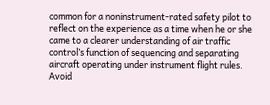common for a noninstrument-rated safety pilot to reflect on the experience as a time when he or she came to a clearer understanding of air traffic control’s function of sequencing and separating aircraft operating under instrument flight rules. Avoid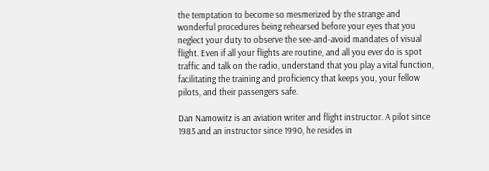the temptation to become so mesmerized by the strange and wonderful procedures being rehearsed before your eyes that you neglect your duty to observe the see-and-avoid mandates of visual flight. Even if all your flights are routine, and all you ever do is spot traffic and talk on the radio, understand that you play a vital function, facilitating the training and proficiency that keeps you, your fellow pilots, and their passengers safe.

Dan Namowitz is an aviation writer and flight instructor. A pilot since 1985 and an instructor since 1990, he resides in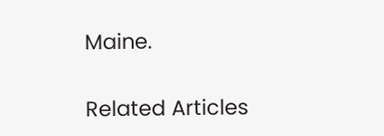Maine.

Related Articles